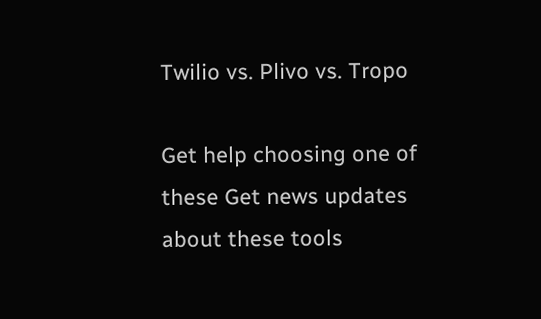Twilio vs. Plivo vs. Tropo

Get help choosing one of these Get news updates about these tools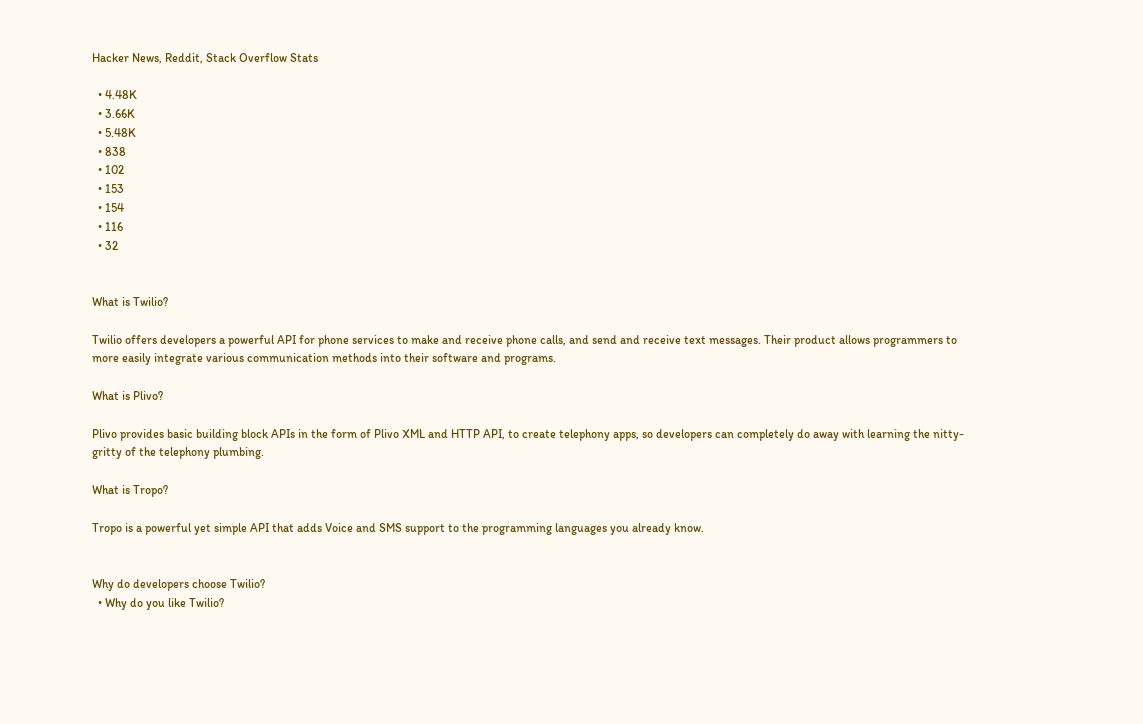Hacker News, Reddit, Stack Overflow Stats

  • 4.48K
  • 3.66K
  • 5.48K
  • 838
  • 102
  • 153
  • 154
  • 116
  • 32


What is Twilio?

Twilio offers developers a powerful API for phone services to make and receive phone calls, and send and receive text messages. Their product allows programmers to more easily integrate various communication methods into their software and programs.

What is Plivo?

Plivo provides basic building block APIs in the form of Plivo XML and HTTP API, to create telephony apps, so developers can completely do away with learning the nitty-gritty of the telephony plumbing.

What is Tropo?

Tropo is a powerful yet simple API that adds Voice and SMS support to the programming languages you already know.


Why do developers choose Twilio?
  • Why do you like Twilio?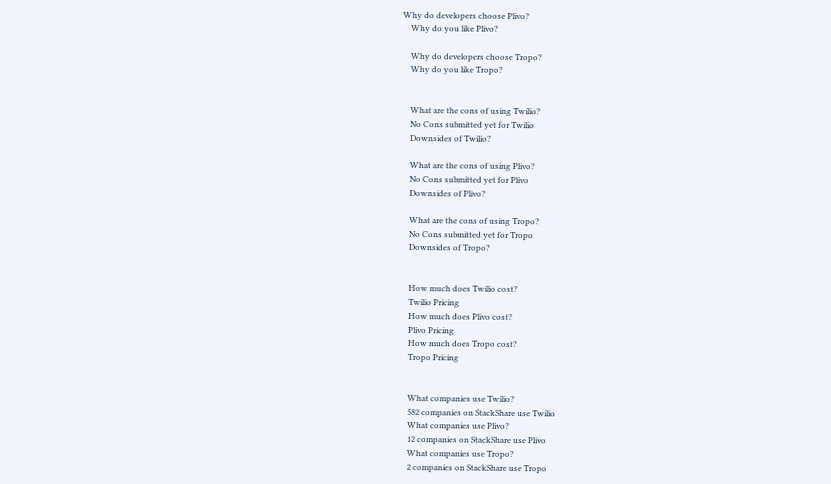Why do developers choose Plivo?
    Why do you like Plivo?

    Why do developers choose Tropo?
    Why do you like Tropo?


    What are the cons of using Twilio?
    No Cons submitted yet for Twilio
    Downsides of Twilio?

    What are the cons of using Plivo?
    No Cons submitted yet for Plivo
    Downsides of Plivo?

    What are the cons of using Tropo?
    No Cons submitted yet for Tropo
    Downsides of Tropo?


    How much does Twilio cost?
    Twilio Pricing
    How much does Plivo cost?
    Plivo Pricing
    How much does Tropo cost?
    Tropo Pricing


    What companies use Twilio?
    582 companies on StackShare use Twilio
    What companies use Plivo?
    12 companies on StackShare use Plivo
    What companies use Tropo?
    2 companies on StackShare use Tropo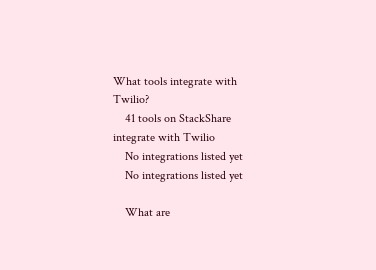What tools integrate with Twilio?
    41 tools on StackShare integrate with Twilio
    No integrations listed yet
    No integrations listed yet

    What are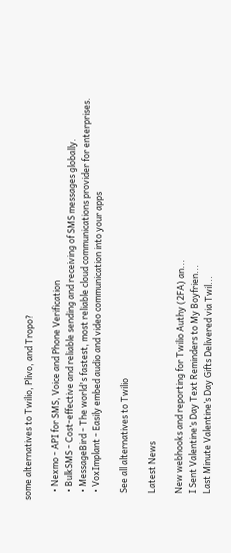some alternatives to Twilio, Plivo, and Tropo?

    • Nexmo - API for SMS, Voice and Phone Verification
    • BulkSMS - Cost-effective and reliable sending and receiving of SMS messages globally.
    • MessageBird - The world's fastest, most reliable cloud communications provider for enterprises.
    • VoxImplant - Easily embed audio and video communication into your apps

    See all alternatives to Twilio

    Latest News

    New webhooks and reporting for Twilio Authy (2FA) an...
    I Sent Valentine’s Day Text Reminders to My Boyfrien...
    Last Minute Valentine’s Day Gifts Delivered via Twil...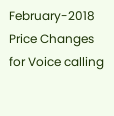February-2018 Price Changes for Voice calling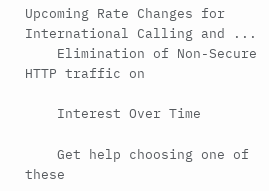Upcoming Rate Changes for International Calling and ...
    Elimination of Non-Secure HTTP traffic on

    Interest Over Time

    Get help choosing one of these